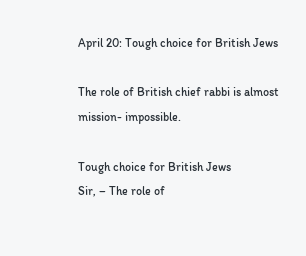April 20: Tough choice for British Jews

The role of British chief rabbi is almost mission- impossible.

Tough choice for British Jews
Sir, – The role of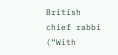British chief rabbi (“With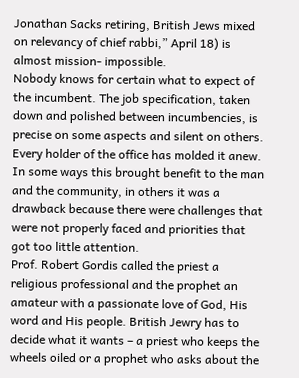Jonathan Sacks retiring, British Jews mixed on relevancy of chief rabbi,” April 18) is almost mission- impossible.
Nobody knows for certain what to expect of the incumbent. The job specification, taken down and polished between incumbencies, is precise on some aspects and silent on others. Every holder of the office has molded it anew. In some ways this brought benefit to the man and the community, in others it was a drawback because there were challenges that were not properly faced and priorities that got too little attention.
Prof. Robert Gordis called the priest a religious professional and the prophet an amateur with a passionate love of God, His word and His people. British Jewry has to decide what it wants – a priest who keeps the wheels oiled or a prophet who asks about the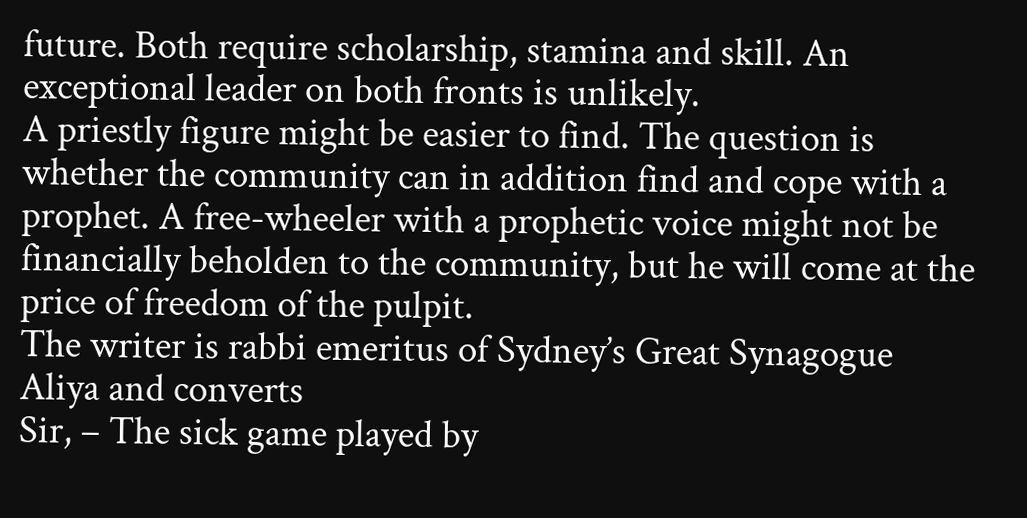future. Both require scholarship, stamina and skill. An exceptional leader on both fronts is unlikely.
A priestly figure might be easier to find. The question is whether the community can in addition find and cope with a prophet. A free-wheeler with a prophetic voice might not be financially beholden to the community, but he will come at the price of freedom of the pulpit.
The writer is rabbi emeritus of Sydney’s Great Synagogue
Aliya and converts
Sir, – The sick game played by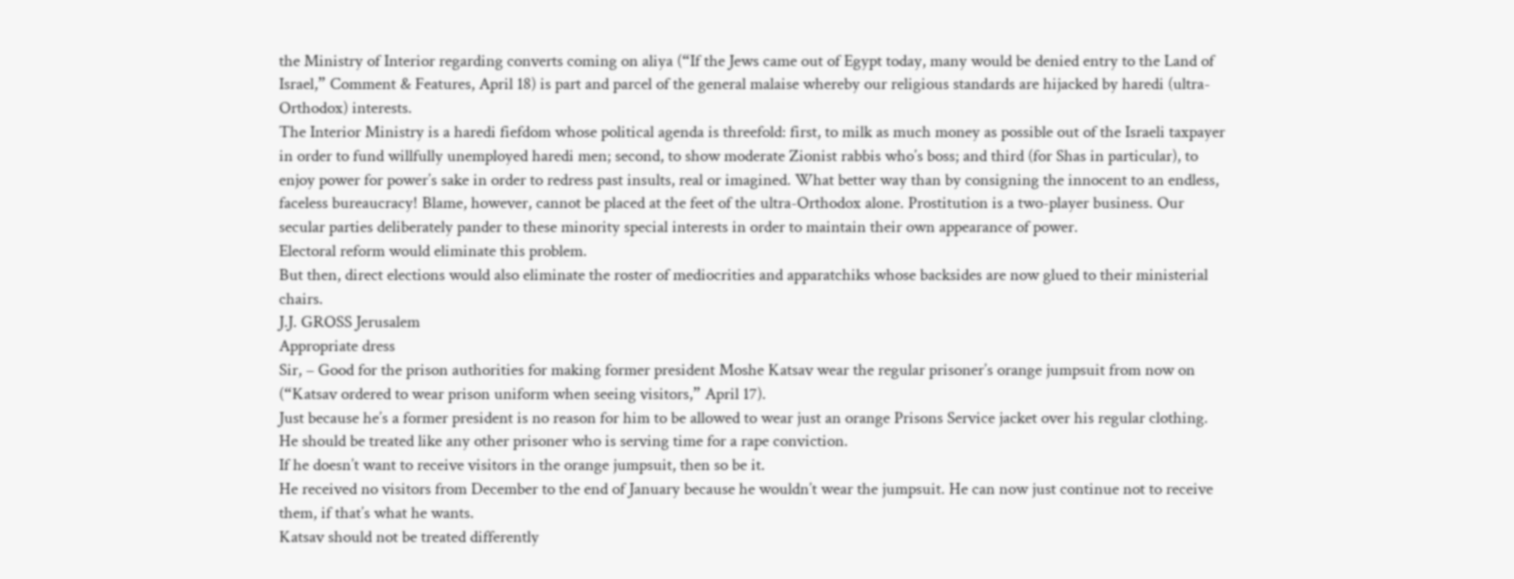the Ministry of Interior regarding converts coming on aliya (“If the Jews came out of Egypt today, many would be denied entry to the Land of Israel,” Comment & Features, April 18) is part and parcel of the general malaise whereby our religious standards are hijacked by haredi (ultra- Orthodox) interests.
The Interior Ministry is a haredi fiefdom whose political agenda is threefold: first, to milk as much money as possible out of the Israeli taxpayer in order to fund willfully unemployed haredi men; second, to show moderate Zionist rabbis who’s boss; and third (for Shas in particular), to enjoy power for power’s sake in order to redress past insults, real or imagined. What better way than by consigning the innocent to an endless, faceless bureaucracy! Blame, however, cannot be placed at the feet of the ultra-Orthodox alone. Prostitution is a two-player business. Our secular parties deliberately pander to these minority special interests in order to maintain their own appearance of power.
Electoral reform would eliminate this problem.
But then, direct elections would also eliminate the roster of mediocrities and apparatchiks whose backsides are now glued to their ministerial chairs.
J.J. GROSS Jerusalem
Appropriate dress
Sir, – Good for the prison authorities for making former president Moshe Katsav wear the regular prisoner’s orange jumpsuit from now on (“Katsav ordered to wear prison uniform when seeing visitors,” April 17).
Just because he’s a former president is no reason for him to be allowed to wear just an orange Prisons Service jacket over his regular clothing. He should be treated like any other prisoner who is serving time for a rape conviction.
If he doesn’t want to receive visitors in the orange jumpsuit, then so be it.
He received no visitors from December to the end of January because he wouldn’t wear the jumpsuit. He can now just continue not to receive them, if that’s what he wants.
Katsav should not be treated differently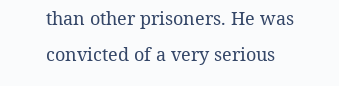than other prisoners. He was convicted of a very serious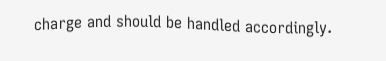charge and should be handled accordingly.